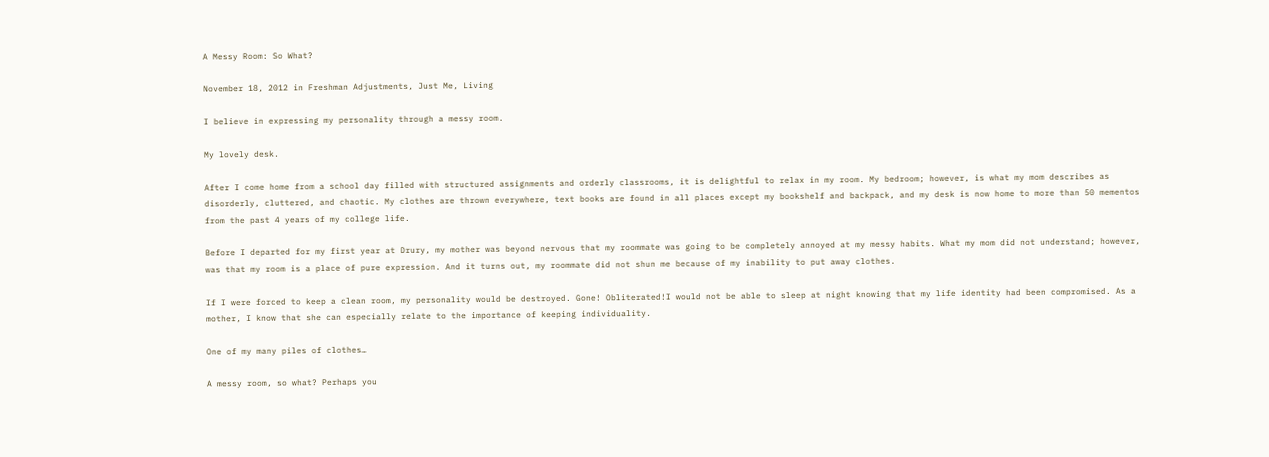A Messy Room: So What?

November 18, 2012 in Freshman Adjustments, Just Me, Living

I believe in expressing my personality through a messy room.

My lovely desk.

After I come home from a school day filled with structured assignments and orderly classrooms, it is delightful to relax in my room. My bedroom; however, is what my mom describes as disorderly, cluttered, and chaotic. My clothes are thrown everywhere, text books are found in all places except my bookshelf and backpack, and my desk is now home to more than 50 mementos from the past 4 years of my college life.

Before I departed for my first year at Drury, my mother was beyond nervous that my roommate was going to be completely annoyed at my messy habits. What my mom did not understand; however, was that my room is a place of pure expression. And it turns out, my roommate did not shun me because of my inability to put away clothes.

If I were forced to keep a clean room, my personality would be destroyed. Gone! Obliterated!I would not be able to sleep at night knowing that my life identity had been compromised. As a mother, I know that she can especially relate to the importance of keeping individuality.

One of my many piles of clothes…

A messy room, so what? Perhaps you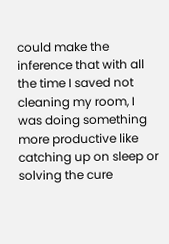could make the inference that with all the time I saved not cleaning my room, I was doing something more productive like catching up on sleep or solving the cure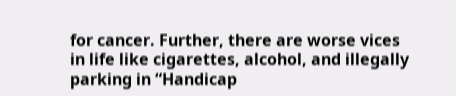for cancer. Further, there are worse vices in life like cigarettes, alcohol, and illegally parking in “Handicap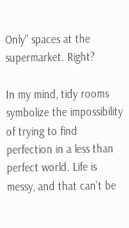Only” spaces at the supermarket. Right?

In my mind, tidy rooms symbolize the impossibility of trying to find perfection in a less than perfect world. Life is messy, and that can’t be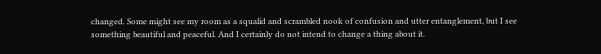changed. Some might see my room as a squalid and scrambled nook of confusion and utter entanglement, but I see something beautiful and peaceful. And I certainly do not intend to change a thing about it.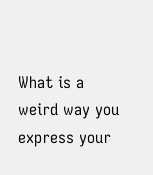What is a weird way you express your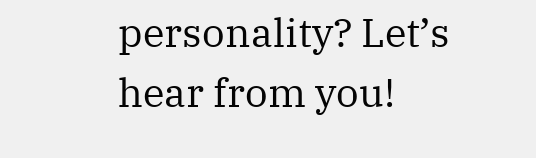personality? Let’s hear from you!